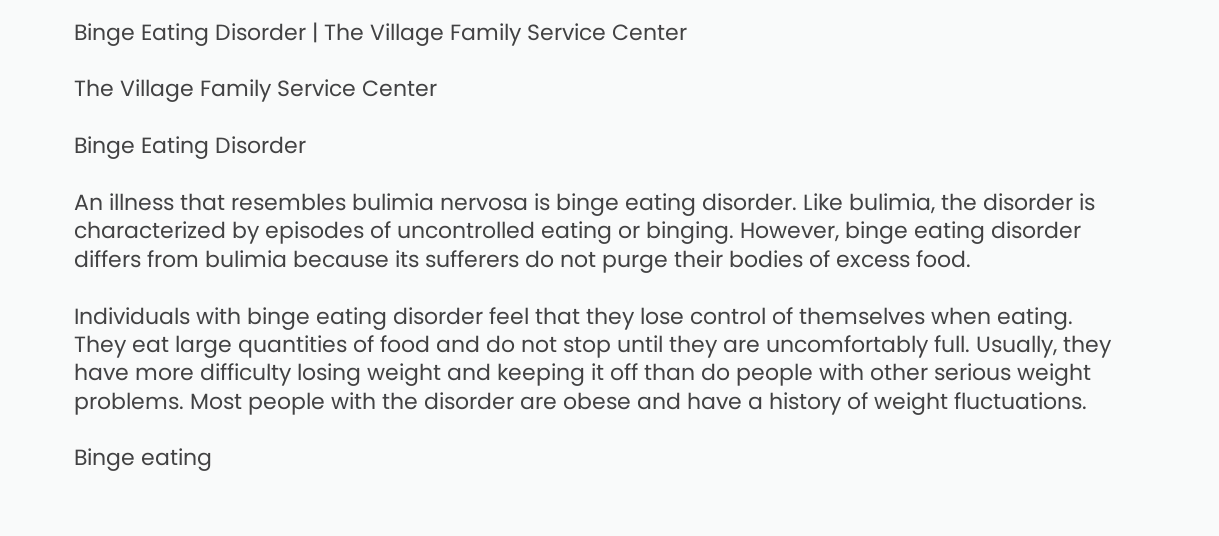Binge Eating Disorder | The Village Family Service Center

The Village Family Service Center

Binge Eating Disorder

An illness that resembles bulimia nervosa is binge eating disorder. Like bulimia, the disorder is characterized by episodes of uncontrolled eating or binging. However, binge eating disorder differs from bulimia because its sufferers do not purge their bodies of excess food.

Individuals with binge eating disorder feel that they lose control of themselves when eating. They eat large quantities of food and do not stop until they are uncomfortably full. Usually, they have more difficulty losing weight and keeping it off than do people with other serious weight problems. Most people with the disorder are obese and have a history of weight fluctuations.

Binge eating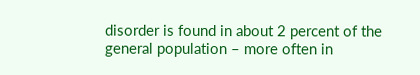disorder is found in about 2 percent of the general population – more often in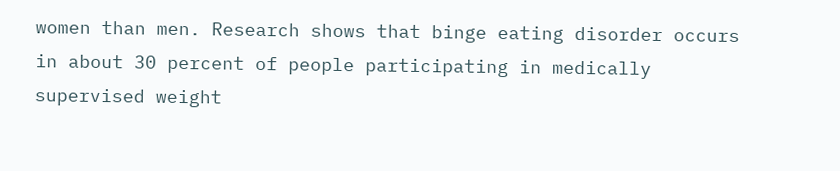women than men. Research shows that binge eating disorder occurs in about 30 percent of people participating in medically supervised weight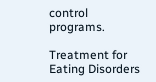control programs.

Treatment for Eating Disorders